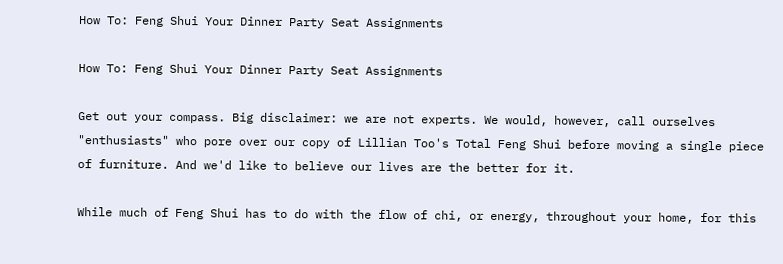How To: Feng Shui Your Dinner Party Seat Assignments

How To: Feng Shui Your Dinner Party Seat Assignments

Get out your compass. Big disclaimer: we are not experts. We would, however, call ourselves "enthusiasts" who pore over our copy of Lillian Too's Total Feng Shui before moving a single piece of furniture. And we'd like to believe our lives are the better for it.

While much of Feng Shui has to do with the flow of chi, or energy, throughout your home, for this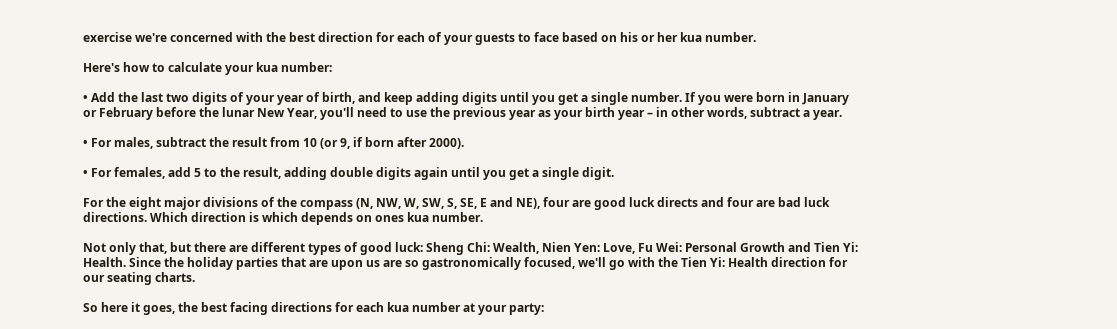exercise we're concerned with the best direction for each of your guests to face based on his or her kua number.

Here's how to calculate your kua number:

• Add the last two digits of your year of birth, and keep adding digits until you get a single number. If you were born in January or February before the lunar New Year, you'll need to use the previous year as your birth year – in other words, subtract a year.

• For males, subtract the result from 10 (or 9, if born after 2000).

• For females, add 5 to the result, adding double digits again until you get a single digit.

For the eight major divisions of the compass (N, NW, W, SW, S, SE, E and NE), four are good luck directs and four are bad luck directions. Which direction is which depends on ones kua number.

Not only that, but there are different types of good luck: Sheng Chi: Wealth, Nien Yen: Love, Fu Wei: Personal Growth and Tien Yi: Health. Since the holiday parties that are upon us are so gastronomically focused, we'll go with the Tien Yi: Health direction for our seating charts.

So here it goes, the best facing directions for each kua number at your party: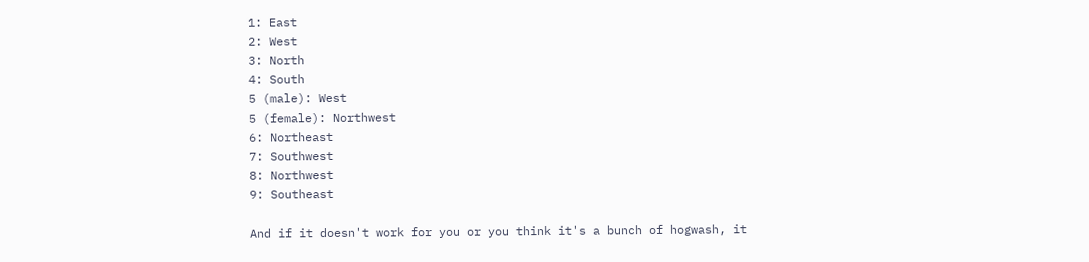1: East
2: West
3: North
4: South
5 (male): West
5 (female): Northwest
6: Northeast
7: Southwest
8: Northwest
9: Southeast

And if it doesn't work for you or you think it's a bunch of hogwash, it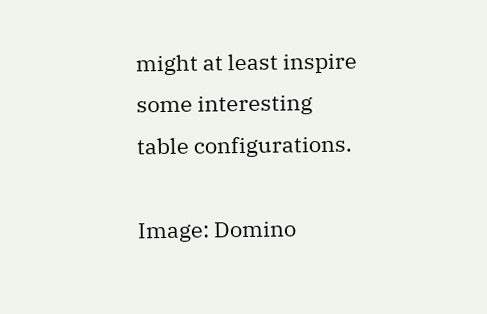might at least inspire some interesting table configurations.

Image: Domino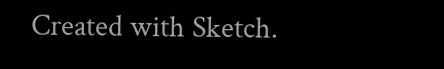Created with Sketch.